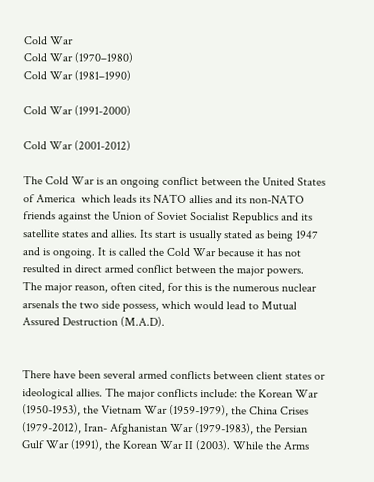Cold War
Cold War (1970–1980)
Cold War (1981–1990)

Cold War (1991-2000)

Cold War (2001-2012)

The Cold War is an ongoing conflict between the United States of America  which leads its NATO allies and its non-NATO friends against the Union of Soviet Socialist Republics and its satellite states and allies. Its start is usually stated as being 1947 and is ongoing. It is called the Cold War because it has not resulted in direct armed conflict between the major powers. The major reason, often cited, for this is the numerous nuclear arsenals the two side possess, which would lead to Mutual Assured Destruction (M.A.D).


There have been several armed conflicts between client states or ideological allies. The major conflicts include: the Korean War (1950-1953), the Vietnam War (1959-1979), the China Crises (1979-2012), Iran- Afghanistan War (1979-1983), the Persian Gulf War (1991), the Korean War II (2003). While the Arms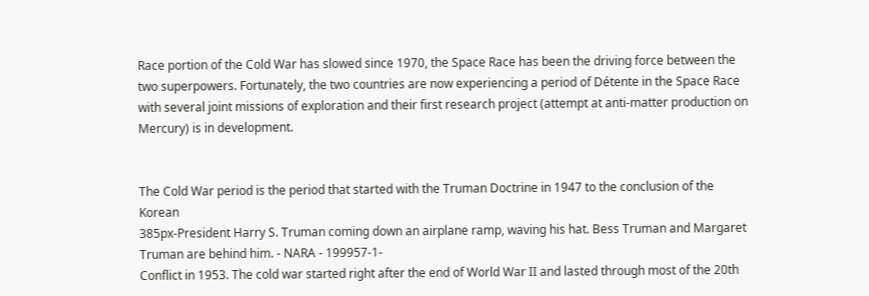Race portion of the Cold War has slowed since 1970, the Space Race has been the driving force between the two superpowers. Fortunately, the two countries are now experiencing a period of Détente in the Space Race with several joint missions of exploration and their first research project (attempt at anti-matter production on Mercury) is in development.


The Cold War period is the period that started with the Truman Doctrine in 1947 to the conclusion of the Korean
385px-President Harry S. Truman coming down an airplane ramp, waving his hat. Bess Truman and Margaret Truman are behind him. - NARA - 199957-1-
Conflict in 1953. The cold war started right after the end of World War II and lasted through most of the 20th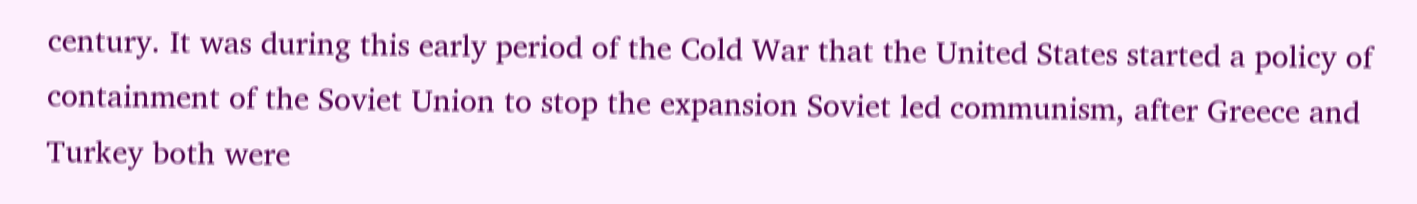century. It was during this early period of the Cold War that the United States started a policy of containment of the Soviet Union to stop the expansion Soviet led communism, after Greece and Turkey both were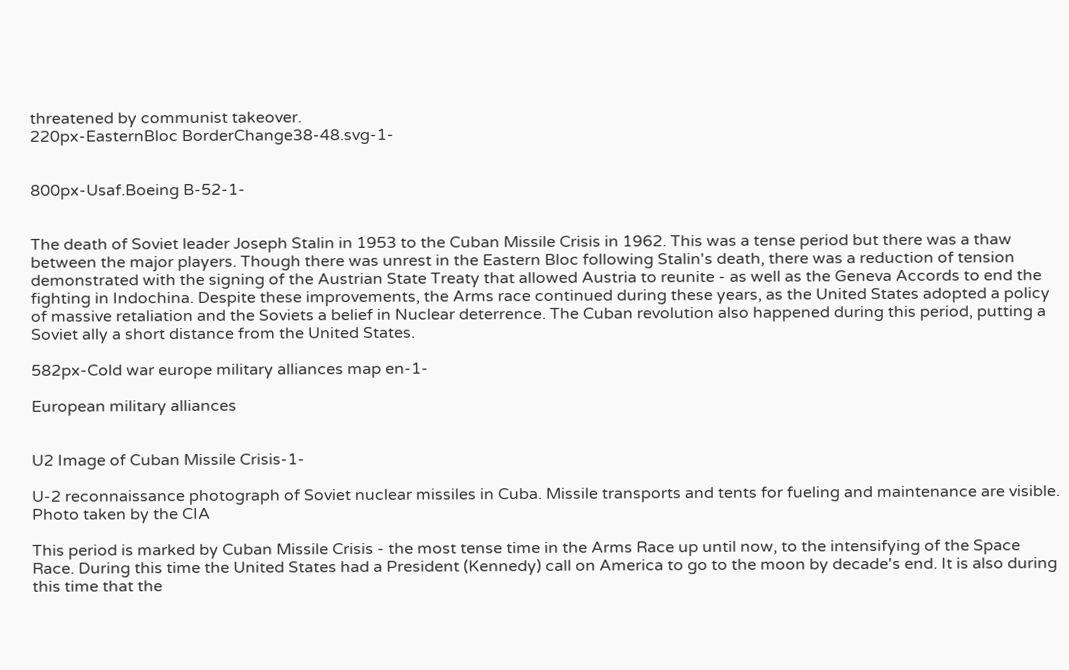threatened by communist takeover.
220px-EasternBloc BorderChange38-48.svg-1-


800px-Usaf.Boeing B-52-1-


The death of Soviet leader Joseph Stalin in 1953 to the Cuban Missile Crisis in 1962. This was a tense period but there was a thaw between the major players. Though there was unrest in the Eastern Bloc following Stalin's death, there was a reduction of tension demonstrated with the signing of the Austrian State Treaty that allowed Austria to reunite - as well as the Geneva Accords to end the fighting in Indochina. Despite these improvements, the Arms race continued during these years, as the United States adopted a policy of massive retaliation and the Soviets a belief in Nuclear deterrence. The Cuban revolution also happened during this period, putting a Soviet ally a short distance from the United States.

582px-Cold war europe military alliances map en-1-

European military alliances


U2 Image of Cuban Missile Crisis-1-

U-2 reconnaissance photograph of Soviet nuclear missiles in Cuba. Missile transports and tents for fueling and maintenance are visible. Photo taken by the CIA

This period is marked by Cuban Missile Crisis - the most tense time in the Arms Race up until now, to the intensifying of the Space Race. During this time the United States had a President (Kennedy) call on America to go to the moon by decade's end. It is also during this time that the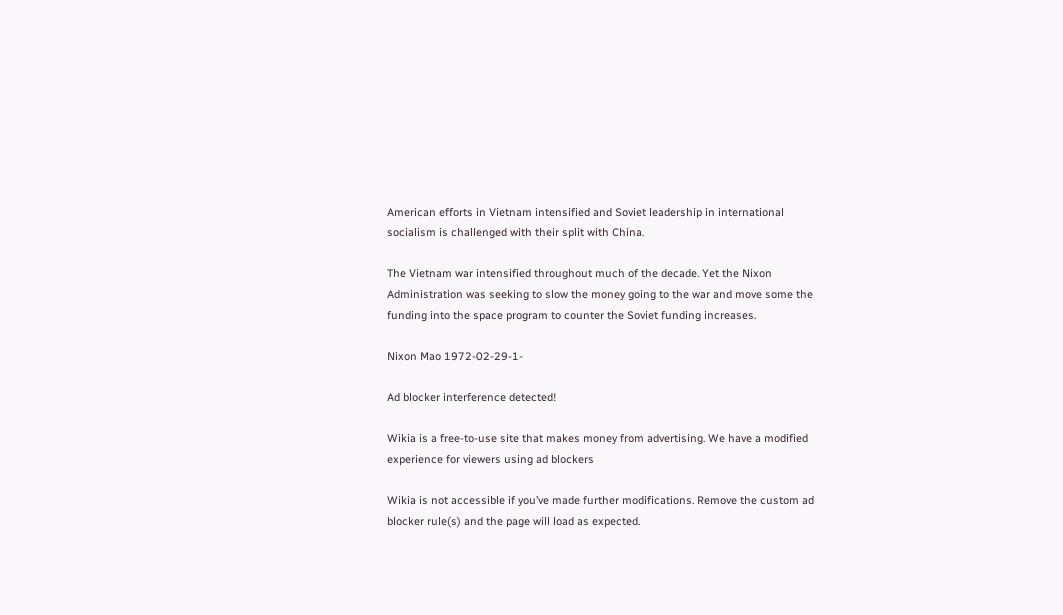American efforts in Vietnam intensified and Soviet leadership in international socialism is challenged with their split with China.

The Vietnam war intensified throughout much of the decade. Yet the Nixon Administration was seeking to slow the money going to the war and move some the funding into the space program to counter the Soviet funding increases.

Nixon Mao 1972-02-29-1-

Ad blocker interference detected!

Wikia is a free-to-use site that makes money from advertising. We have a modified experience for viewers using ad blockers

Wikia is not accessible if you’ve made further modifications. Remove the custom ad blocker rule(s) and the page will load as expected.